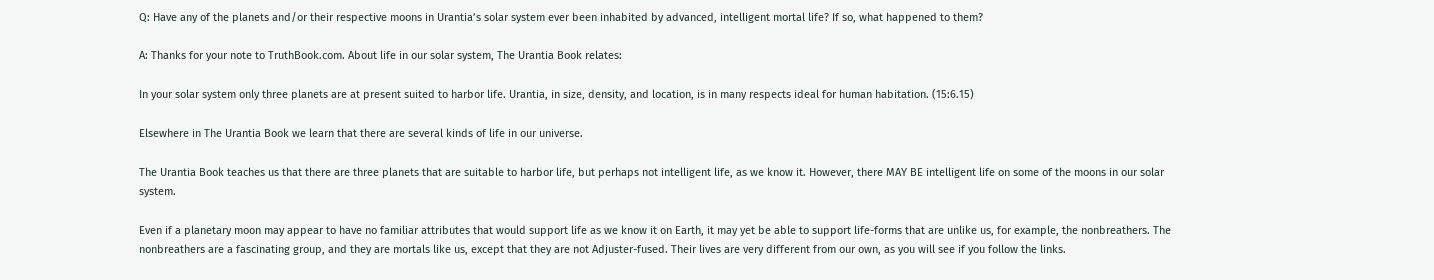Q: Have any of the planets and/or their respective moons in Urantia’s solar system ever been inhabited by advanced, intelligent mortal life? If so, what happened to them?

A: Thanks for your note to TruthBook.com. About life in our solar system, The Urantia Book relates:

In your solar system only three planets are at present suited to harbor life. Urantia, in size, density, and location, is in many respects ideal for human habitation. (15:6.15)

Elsewhere in The Urantia Book we learn that there are several kinds of life in our universe.

The Urantia Book teaches us that there are three planets that are suitable to harbor life, but perhaps not intelligent life, as we know it. However, there MAY BE intelligent life on some of the moons in our solar system.

Even if a planetary moon may appear to have no familiar attributes that would support life as we know it on Earth, it may yet be able to support life-forms that are unlike us, for example, the nonbreathers. The nonbreathers are a fascinating group, and they are mortals like us, except that they are not Adjuster-fused. Their lives are very different from our own, as you will see if you follow the links.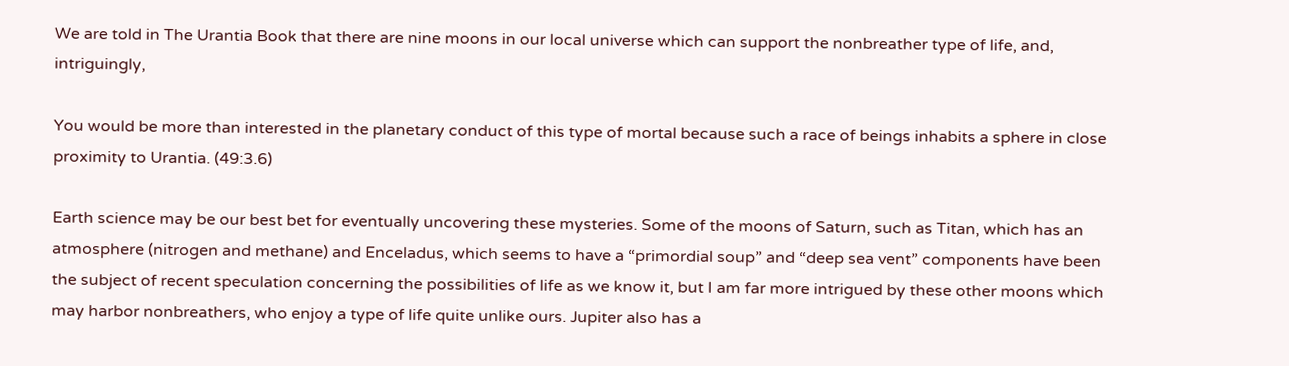We are told in The Urantia Book that there are nine moons in our local universe which can support the nonbreather type of life, and, intriguingly,

You would be more than interested in the planetary conduct of this type of mortal because such a race of beings inhabits a sphere in close proximity to Urantia. (49:3.6)

Earth science may be our best bet for eventually uncovering these mysteries. Some of the moons of Saturn, such as Titan, which has an atmosphere (nitrogen and methane) and Enceladus, which seems to have a “primordial soup” and “deep sea vent” components have been the subject of recent speculation concerning the possibilities of life as we know it, but I am far more intrigued by these other moons which may harbor nonbreathers, who enjoy a type of life quite unlike ours. Jupiter also has a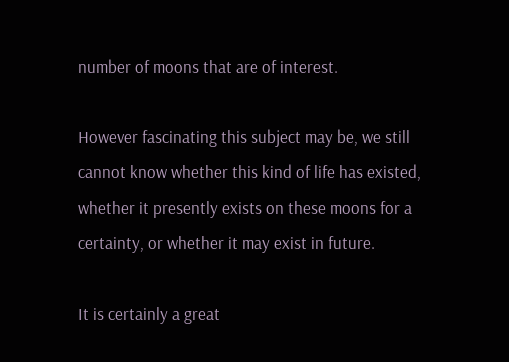number of moons that are of interest.

However fascinating this subject may be, we still cannot know whether this kind of life has existed, whether it presently exists on these moons for a certainty, or whether it may exist in future.

It is certainly a great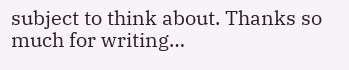subject to think about. Thanks so much for writing…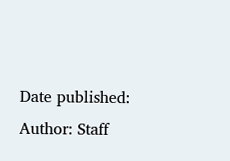Date published:
Author: Staff